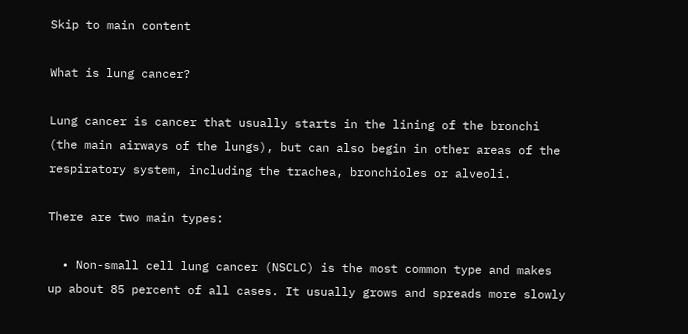Skip to main content

What is lung cancer?

Lung cancer is cancer that usually starts in the lining of the bronchi (the main airways of the lungs), but can also begin in other areas of the respiratory system, including the trachea, bronchioles or alveoli.

There are two main types:

  • Non-small cell lung cancer (NSCLC) is the most common type and makes up about 85 percent of all cases. It usually grows and spreads more slowly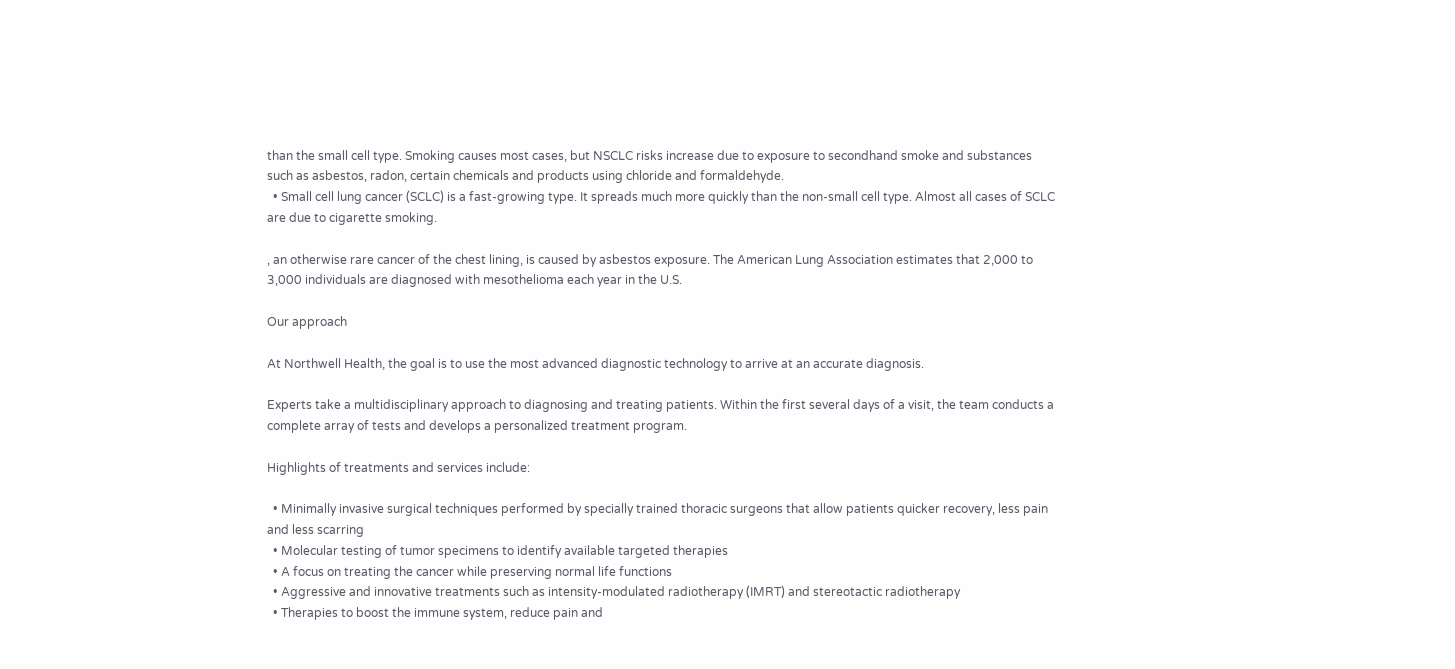than the small cell type. Smoking causes most cases, but NSCLC risks increase due to exposure to secondhand smoke and substances such as asbestos, radon, certain chemicals and products using chloride and formaldehyde.
  • Small cell lung cancer (SCLC) is a fast-growing type. It spreads much more quickly than the non-small cell type. Almost all cases of SCLC are due to cigarette smoking.

, an otherwise rare cancer of the chest lining, is caused by asbestos exposure. The American Lung Association estimates that 2,000 to 3,000 individuals are diagnosed with mesothelioma each year in the U.S.

Our approach

At Northwell Health, the goal is to use the most advanced diagnostic technology to arrive at an accurate diagnosis.

Experts take a multidisciplinary approach to diagnosing and treating patients. Within the first several days of a visit, the team conducts a complete array of tests and develops a personalized treatment program.

Highlights of treatments and services include:

  • Minimally invasive surgical techniques performed by specially trained thoracic surgeons that allow patients quicker recovery, less pain and less scarring
  • Molecular testing of tumor specimens to identify available targeted therapies
  • A focus on treating the cancer while preserving normal life functions
  • Aggressive and innovative treatments such as intensity-modulated radiotherapy (IMRT) and stereotactic radiotherapy
  • Therapies to boost the immune system, reduce pain and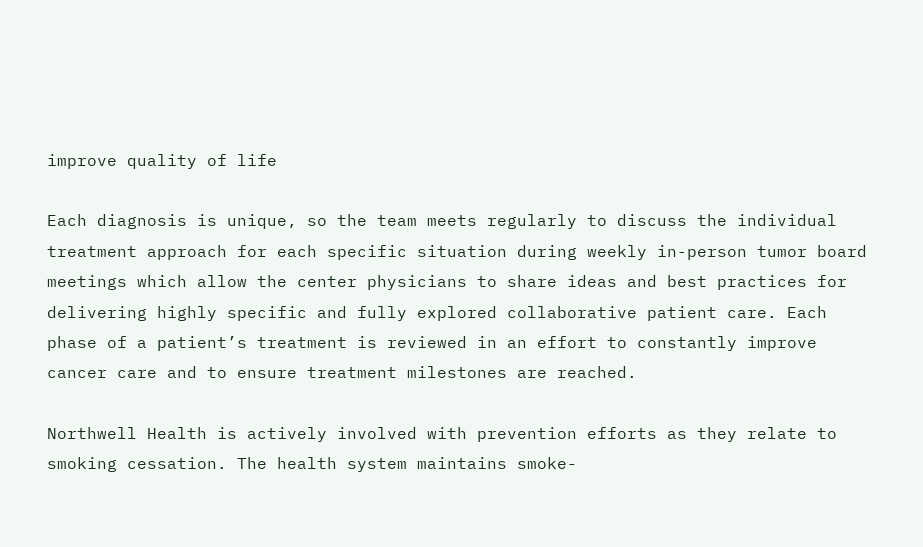improve quality of life

Each diagnosis is unique, so the team meets regularly to discuss the individual treatment approach for each specific situation during weekly in-person tumor board meetings which allow the center physicians to share ideas and best practices for delivering highly specific and fully explored collaborative patient care. Each phase of a patient’s treatment is reviewed in an effort to constantly improve cancer care and to ensure treatment milestones are reached.

Northwell Health is actively involved with prevention efforts as they relate to smoking cessation. The health system maintains smoke-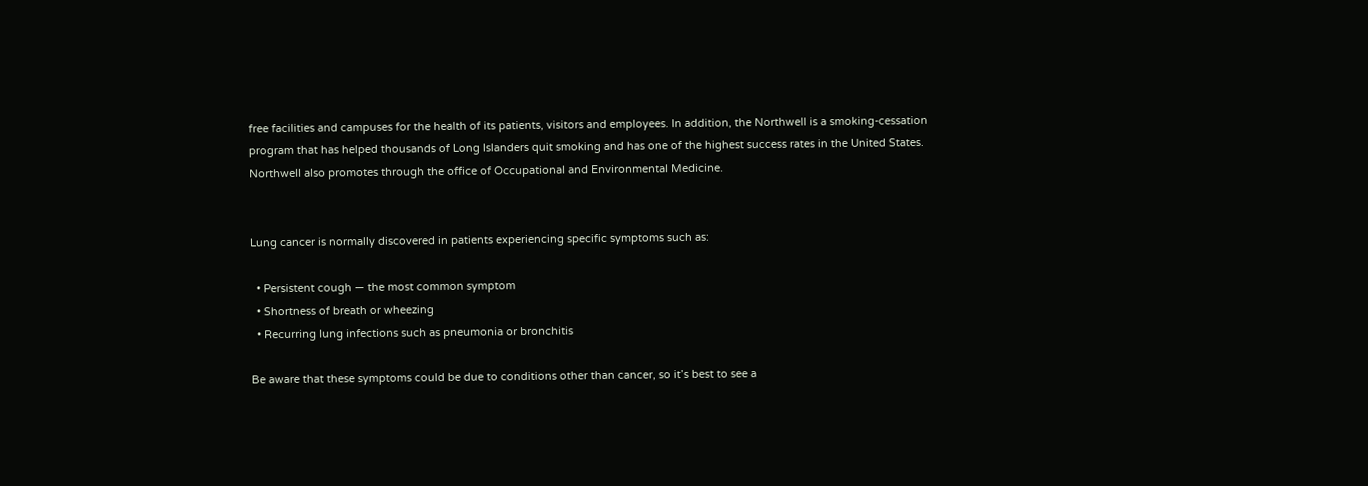free facilities and campuses for the health of its patients, visitors and employees. In addition, the Northwell is a smoking-cessation program that has helped thousands of Long Islanders quit smoking and has one of the highest success rates in the United States. Northwell also promotes through the office of Occupational and Environmental Medicine.


Lung cancer is normally discovered in patients experiencing specific symptoms such as:

  • Persistent cough — the most common symptom
  • Shortness of breath or wheezing
  • Recurring lung infections such as pneumonia or bronchitis

Be aware that these symptoms could be due to conditions other than cancer, so it’s best to see a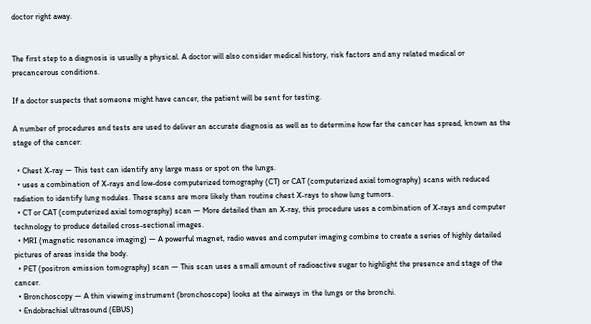doctor right away.


The first step to a diagnosis is usually a physical. A doctor will also consider medical history, risk factors and any related medical or precancerous conditions.

If a doctor suspects that someone might have cancer, the patient will be sent for testing.

A number of procedures and tests are used to deliver an accurate diagnosis as well as to determine how far the cancer has spread, known as the stage of the cancer:

  • Chest X-ray — This test can identify any large mass or spot on the lungs.
  • uses a combination of X-rays and low-dose computerized tomography (CT) or CAT (computerized axial tomography) scans with reduced radiation to identify lung nodules. These scans are more likely than routine chest X-rays to show lung tumors.
  • CT or CAT (computerized axial tomography) scan — More detailed than an X-ray, this procedure uses a combination of X-rays and computer technology to produce detailed cross-sectional images.
  • MRI (magnetic resonance imaging) — A powerful magnet, radio waves and computer imaging combine to create a series of highly detailed pictures of areas inside the body.
  • PET (positron emission tomography) scan — This scan uses a small amount of radioactive sugar to highlight the presence and stage of the cancer.
  • Bronchoscopy — A thin viewing instrument (bronchoscope) looks at the airways in the lungs or the bronchi.
  • Endobrachial ultrasound (EBUS)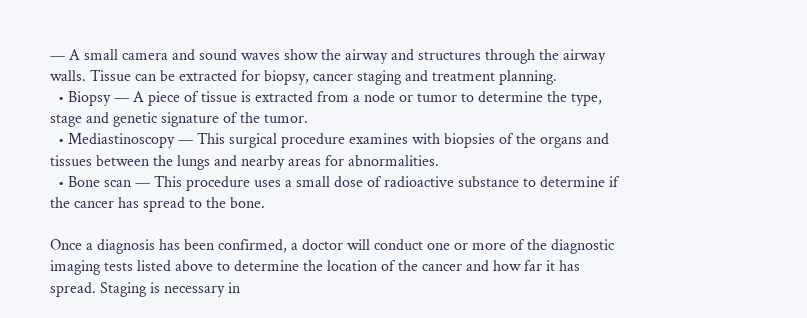— A small camera and sound waves show the airway and structures through the airway walls. Tissue can be extracted for biopsy, cancer staging and treatment planning.
  • Biopsy — A piece of tissue is extracted from a node or tumor to determine the type, stage and genetic signature of the tumor.
  • Mediastinoscopy — This surgical procedure examines with biopsies of the organs and tissues between the lungs and nearby areas for abnormalities.
  • Bone scan — This procedure uses a small dose of radioactive substance to determine if the cancer has spread to the bone.

Once a diagnosis has been confirmed, a doctor will conduct one or more of the diagnostic imaging tests listed above to determine the location of the cancer and how far it has spread. Staging is necessary in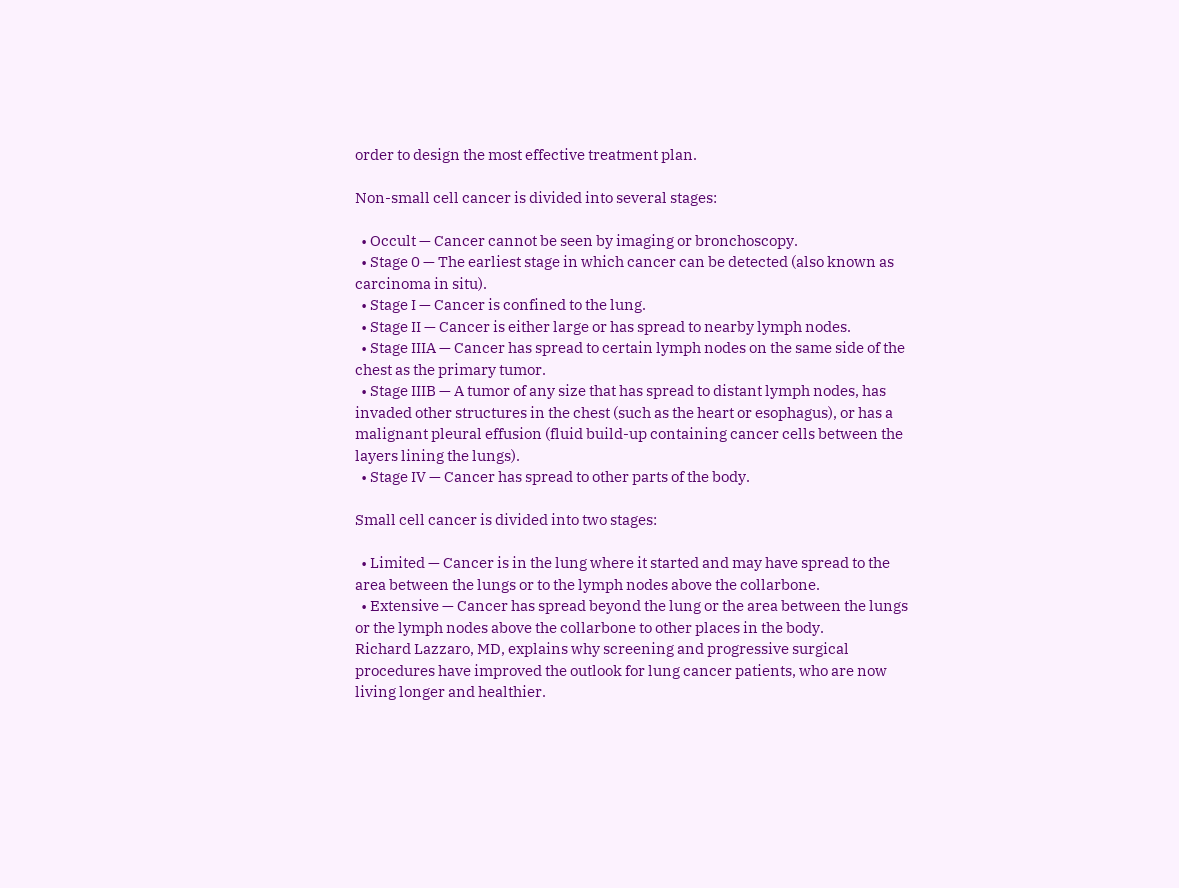order to design the most effective treatment plan.

Non-small cell cancer is divided into several stages:

  • Occult — Cancer cannot be seen by imaging or bronchoscopy.
  • Stage 0 — The earliest stage in which cancer can be detected (also known as carcinoma in situ).
  • Stage I — Cancer is confined to the lung.
  • Stage II — Cancer is either large or has spread to nearby lymph nodes.
  • Stage IIIA — Cancer has spread to certain lymph nodes on the same side of the chest as the primary tumor.
  • Stage IIIB — A tumor of any size that has spread to distant lymph nodes, has invaded other structures in the chest (such as the heart or esophagus), or has a malignant pleural effusion (fluid build-up containing cancer cells between the layers lining the lungs).
  • Stage IV — Cancer has spread to other parts of the body.

Small cell cancer is divided into two stages:

  • Limited — Cancer is in the lung where it started and may have spread to the area between the lungs or to the lymph nodes above the collarbone.
  • Extensive — Cancer has spread beyond the lung or the area between the lungs or the lymph nodes above the collarbone to other places in the body.
Richard Lazzaro, MD, explains why screening and progressive surgical procedures have improved the outlook for lung cancer patients, who are now living longer and healthier.